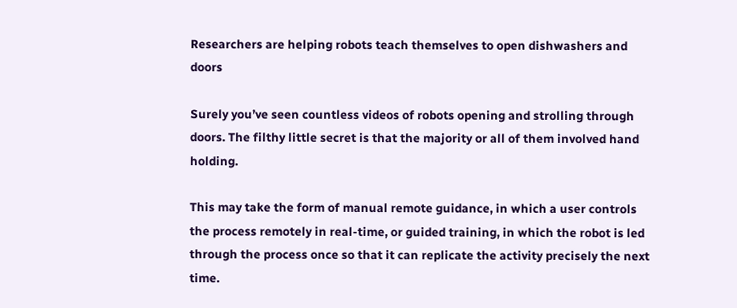Researchers are helping robots teach themselves to open dishwashers and doors

Surely you’ve seen countless videos of robots opening and strolling through doors. The filthy little secret is that the majority or all of them involved hand holding.

This may take the form of manual remote guidance, in which a user controls the process remotely in real-time, or guided training, in which the robot is led through the process once so that it can replicate the activity precisely the next time.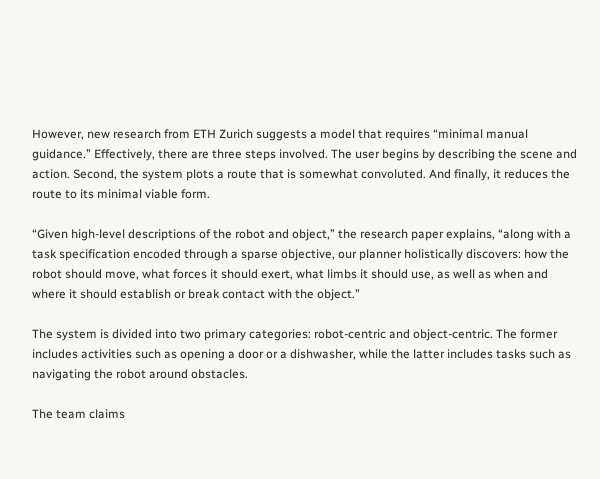However, new research from ETH Zurich suggests a model that requires “minimal manual guidance.” Effectively, there are three steps involved. The user begins by describing the scene and action. Second, the system plots a route that is somewhat convoluted. And finally, it reduces the route to its minimal viable form.

“Given high-level descriptions of the robot and object,” the research paper explains, “along with a task specification encoded through a sparse objective, our planner holistically discovers: how the robot should move, what forces it should exert, what limbs it should use, as well as when and where it should establish or break contact with the object.”

The system is divided into two primary categories: robot-centric and object-centric. The former includes activities such as opening a door or a dishwasher, while the latter includes tasks such as navigating the robot around obstacles.

The team claims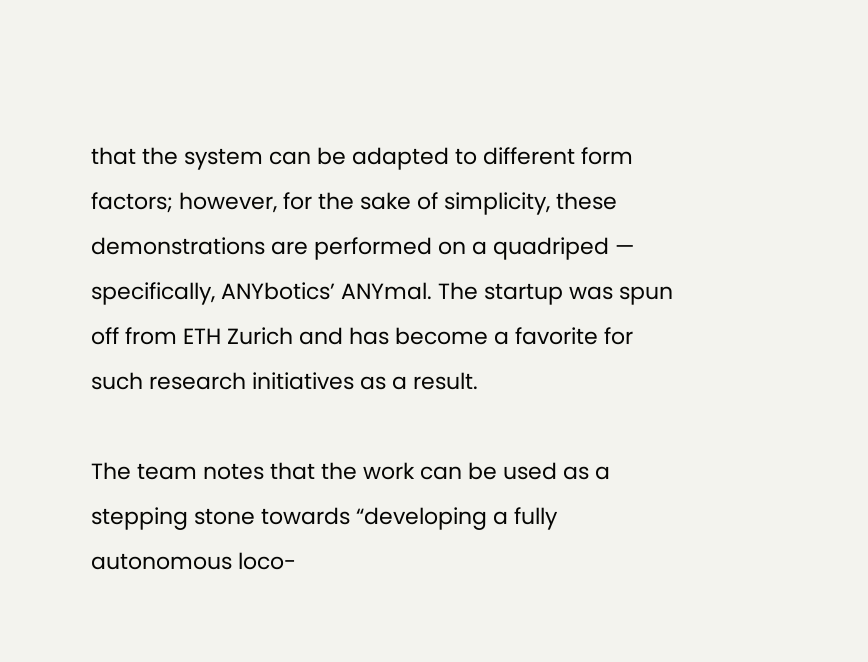that the system can be adapted to different form factors; however, for the sake of simplicity, these demonstrations are performed on a quadriped — specifically, ANYbotics’ ANYmal. The startup was spun off from ETH Zurich and has become a favorite for such research initiatives as a result.

The team notes that the work can be used as a stepping stone towards “developing a fully autonomous loco-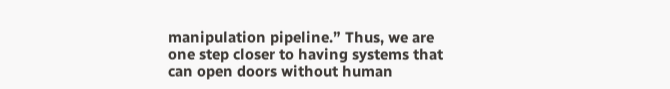manipulation pipeline.” Thus, we are one step closer to having systems that can open doors without human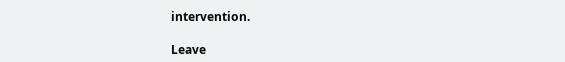intervention.

Leave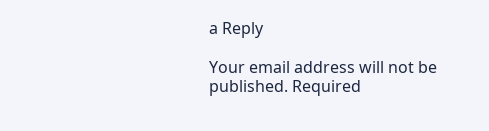a Reply

Your email address will not be published. Required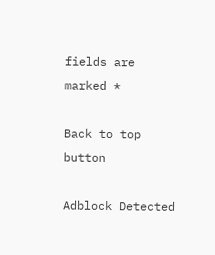fields are marked *

Back to top button

Adblock Detected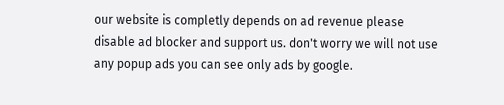our website is completly depends on ad revenue please disable ad blocker and support us. don't worry we will not use any popup ads you can see only ads by google.